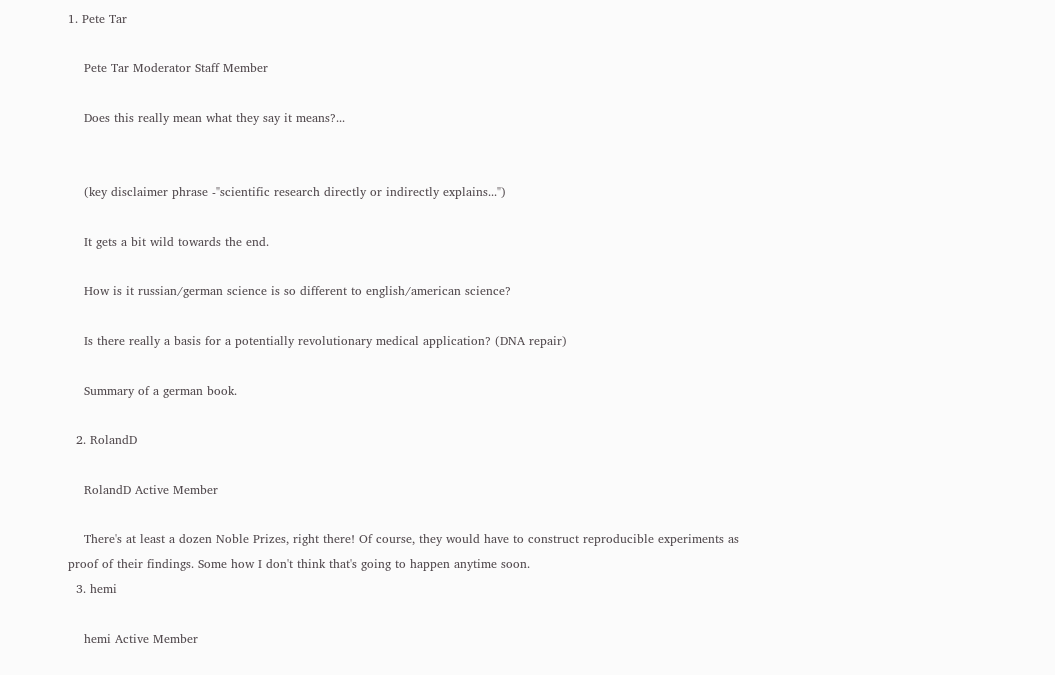1. Pete Tar

    Pete Tar Moderator Staff Member

    Does this really mean what they say it means?...


    (key disclaimer phrase -"scientific research directly or indirectly explains...")

    It gets a bit wild towards the end.

    How is it russian/german science is so different to english/american science?

    Is there really a basis for a potentially revolutionary medical application? (DNA repair)

    Summary of a german book.

  2. RolandD

    RolandD Active Member

    There's at least a dozen Noble Prizes, right there! Of course, they would have to construct reproducible experiments as proof of their findings. Some how I don't think that's going to happen anytime soon.
  3. hemi

    hemi Active Member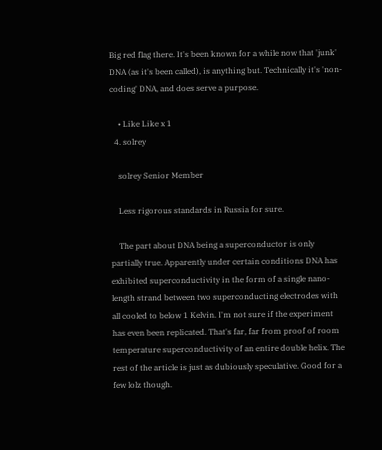Big red flag there. It's been known for a while now that 'junk' DNA (as it's been called), is anything but. Technically it's 'non-coding' DNA, and does serve a purpose.

    • Like Like x 1
  4. solrey

    solrey Senior Member

    Less rigorous standards in Russia for sure.

    The part about DNA being a superconductor is only partially true. Apparently under certain conditions DNA has exhibited superconductivity in the form of a single nano-length strand between two superconducting electrodes with all cooled to below 1 Kelvin. I'm not sure if the experiment has even been replicated. That's far, far from proof of room temperature superconductivity of an entire double helix. The rest of the article is just as dubiously speculative. Good for a few lolz though.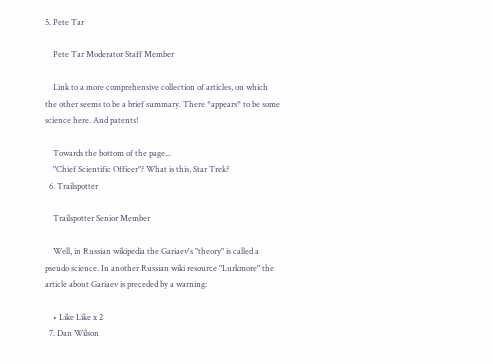5. Pete Tar

    Pete Tar Moderator Staff Member

    Link to a more comprehensive collection of articles, on which the other seems to be a brief summary. There *appears* to be some science here. And patents!

    Towards the bottom of the page...
    "Chief Scientific Officer"? What is this, Star Trek?
  6. Trailspotter

    Trailspotter Senior Member

    Well, in Russian wikipedia the Gariaev's "theory" is called a pseudo science. In another Russian wiki resource "Lurkmore" the article about Gariaev is preceded by a warning:

    • Like Like x 2
  7. Dan Wilson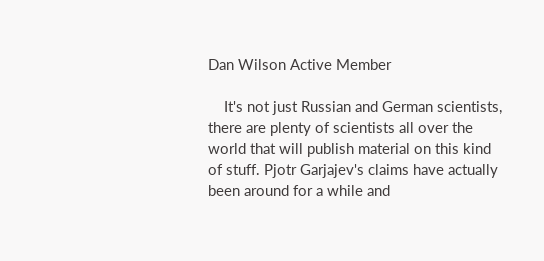Dan Wilson Active Member

    It's not just Russian and German scientists, there are plenty of scientists all over the world that will publish material on this kind of stuff. Pjotr Garjajev's claims have actually been around for a while and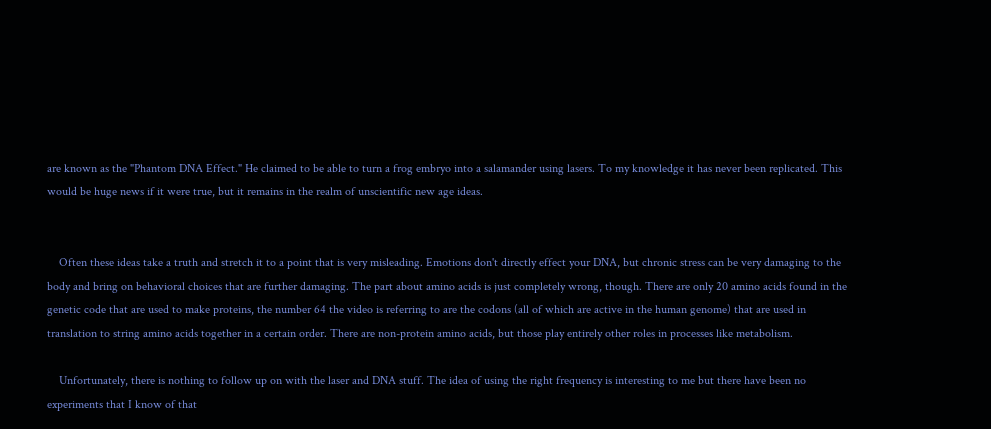are known as the "Phantom DNA Effect." He claimed to be able to turn a frog embryo into a salamander using lasers. To my knowledge it has never been replicated. This would be huge news if it were true, but it remains in the realm of unscientific new age ideas.


    Often these ideas take a truth and stretch it to a point that is very misleading. Emotions don't directly effect your DNA, but chronic stress can be very damaging to the body and bring on behavioral choices that are further damaging. The part about amino acids is just completely wrong, though. There are only 20 amino acids found in the genetic code that are used to make proteins, the number 64 the video is referring to are the codons (all of which are active in the human genome) that are used in translation to string amino acids together in a certain order. There are non-protein amino acids, but those play entirely other roles in processes like metabolism.

    Unfortunately, there is nothing to follow up on with the laser and DNA stuff. The idea of using the right frequency is interesting to me but there have been no experiments that I know of that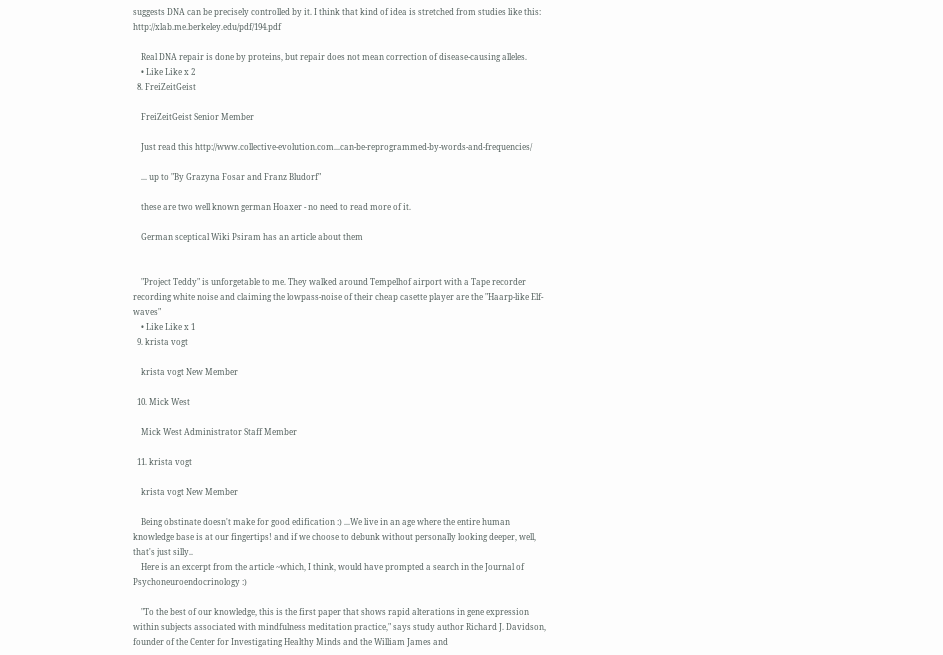suggests DNA can be precisely controlled by it. I think that kind of idea is stretched from studies like this: http://xlab.me.berkeley.edu/pdf/194.pdf

    Real DNA repair is done by proteins, but repair does not mean correction of disease-causing alleles.
    • Like Like x 2
  8. FreiZeitGeist

    FreiZeitGeist Senior Member

    Just read this http://www.collective-evolution.com...can-be-reprogrammed-by-words-and-frequencies/

    ... up to "By Grazyna Fosar and Franz Bludorf"

    these are two well known german Hoaxer - no need to read more of it.

    German sceptical Wiki Psiram has an article about them


    "Project Teddy" is unforgetable to me. They walked around Tempelhof airport with a Tape recorder recording white noise and claiming the lowpass-noise of their cheap casette player are the "Haarp-like Elf-waves"
    • Like Like x 1
  9. krista vogt

    krista vogt New Member

  10. Mick West

    Mick West Administrator Staff Member

  11. krista vogt

    krista vogt New Member

    Being obstinate doesn't make for good edification :) ...We live in an age where the entire human knowledge base is at our fingertips! and if we choose to debunk without personally looking deeper, well, that's just silly..
    Here is an excerpt from the article ~which, I think, would have prompted a search in the Journal of Psychoneuroendocrinology :)

    "To the best of our knowledge, this is the first paper that shows rapid alterations in gene expression within subjects associated with mindfulness meditation practice," says study author Richard J. Davidson, founder of the Center for Investigating Healthy Minds and the William James and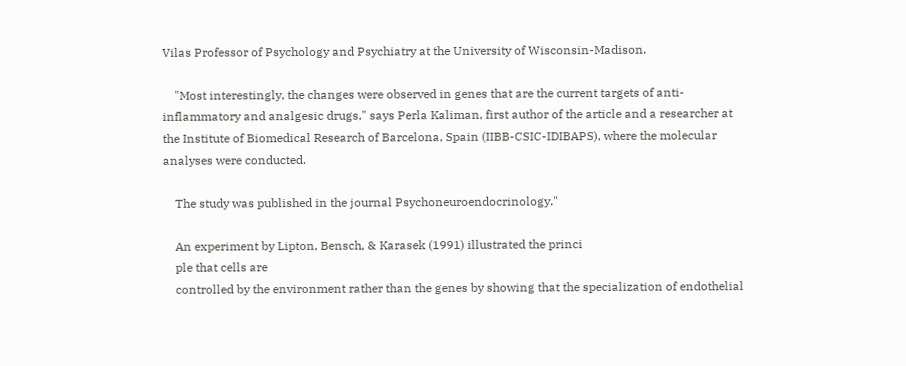Vilas Professor of Psychology and Psychiatry at the University of Wisconsin-Madison.

    "Most interestingly, the changes were observed in genes that are the current targets of anti-inflammatory and analgesic drugs," says Perla Kaliman, first author of the article and a researcher at the Institute of Biomedical Research of Barcelona, Spain (IIBB-CSIC-IDIBAPS), where the molecular analyses were conducted.

    The study was published in the journal Psychoneuroendocrinology."

    An experiment by Lipton, Bensch, & Karasek (1991) illustrated the princi
    ple that cells are
    controlled by the environment rather than the genes by showing that the specialization of endothelial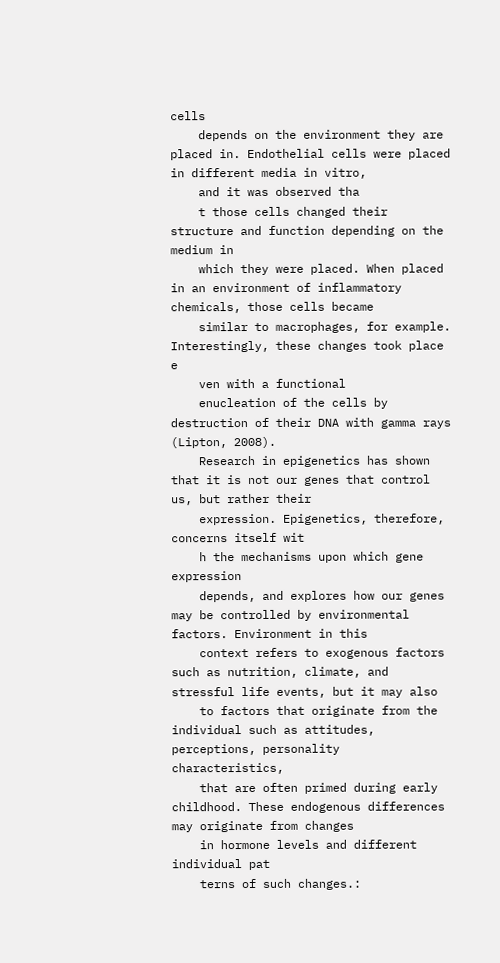cells
    depends on the environment they are placed in. Endothelial cells were placed in different media in vitro,
    and it was observed tha
    t those cells changed their structure and function depending on the medium in
    which they were placed. When placed in an environment of inflammatory chemicals, those cells became
    similar to macrophages, for example. Interestingly, these changes took place e
    ven with a functional
    enucleation of the cells by destruction of their DNA with gamma rays (Lipton, 2008).
    Research in epigenetics has shown that it is not our genes that control us, but rather their
    expression. Epigenetics, therefore, concerns itself wit
    h the mechanisms upon which gene expression
    depends, and explores how our genes may be controlled by environmental factors. Environment in this
    context refers to exogenous factors such as nutrition, climate, and stressful life events, but it may also
    to factors that originate from the individual such as attitudes, perceptions, personality characteristics,
    that are often primed during early childhood. These endogenous differences may originate from changes
    in hormone levels and different individual pat
    terns of such changes.: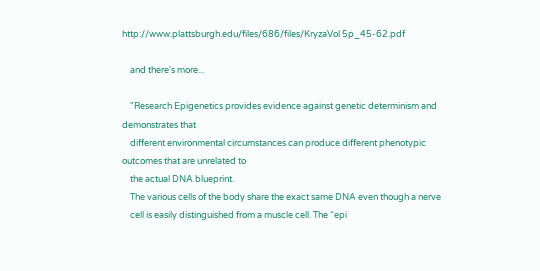http://www.plattsburgh.edu/files/686/files/KryzaVol 5p_45-62.pdf

    and there's more...

    "Research Epigenetics provides evidence against genetic determinism and demonstrates that
    different environmental circumstances can produce different phenotypic outcomes that are unrelated to
    the actual DNA blueprint.
    The various cells of the body share the exact same DNA even though a nerve
    cell is easily distinguished from a muscle cell. The “epi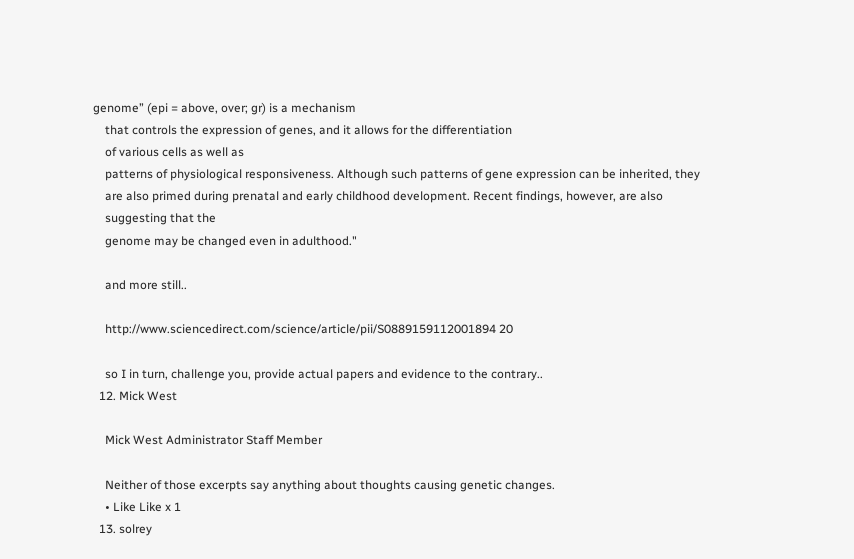genome” (epi = above, over; gr) is a mechanism
    that controls the expression of genes, and it allows for the differentiation
    of various cells as well as
    patterns of physiological responsiveness. Although such patterns of gene expression can be inherited, they
    are also primed during prenatal and early childhood development. Recent findings, however, are also
    suggesting that the
    genome may be changed even in adulthood."

    and more still..

    http://www.sciencedirect.com/science/article/pii/S0889159112001894 20

    so I in turn, challenge you, provide actual papers and evidence to the contrary..
  12. Mick West

    Mick West Administrator Staff Member

    Neither of those excerpts say anything about thoughts causing genetic changes.
    • Like Like x 1
  13. solrey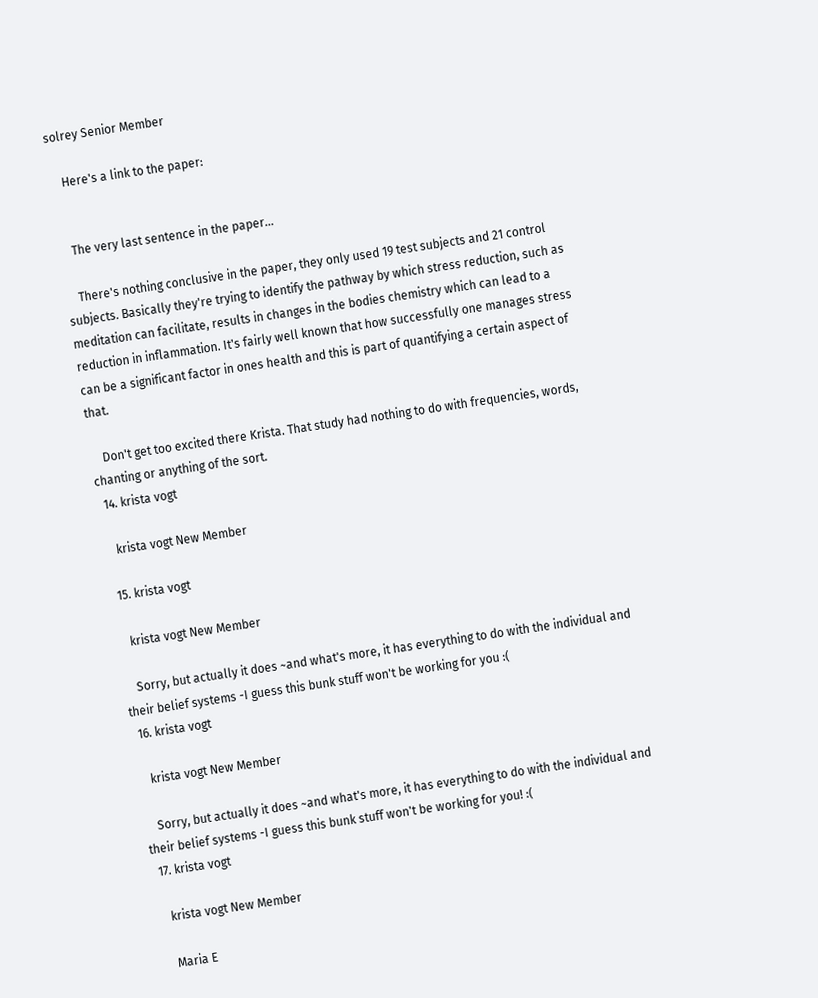solrey Senior Member

    Here's a link to the paper:


    The very last sentence in the paper...

    There's nothing conclusive in the paper, they only used 19 test subjects and 21 control subjects. Basically they're trying to identify the pathway by which stress reduction, such as meditation can facilitate, results in changes in the bodies chemistry which can lead to a reduction in inflammation. It's fairly well known that how successfully one manages stress can be a significant factor in ones health and this is part of quantifying a certain aspect of that.

    Don't get too excited there Krista. That study had nothing to do with frequencies, words, chanting or anything of the sort.
  14. krista vogt

    krista vogt New Member

  15. krista vogt

    krista vogt New Member

    Sorry, but actually it does ~and what's more, it has everything to do with the individual and their belief systems -I guess this bunk stuff won't be working for you :(
  16. krista vogt

    krista vogt New Member

    Sorry, but actually it does ~and what's more, it has everything to do with the individual and their belief systems -I guess this bunk stuff won't be working for you! :(
  17. krista vogt

    krista vogt New Member

    Maria E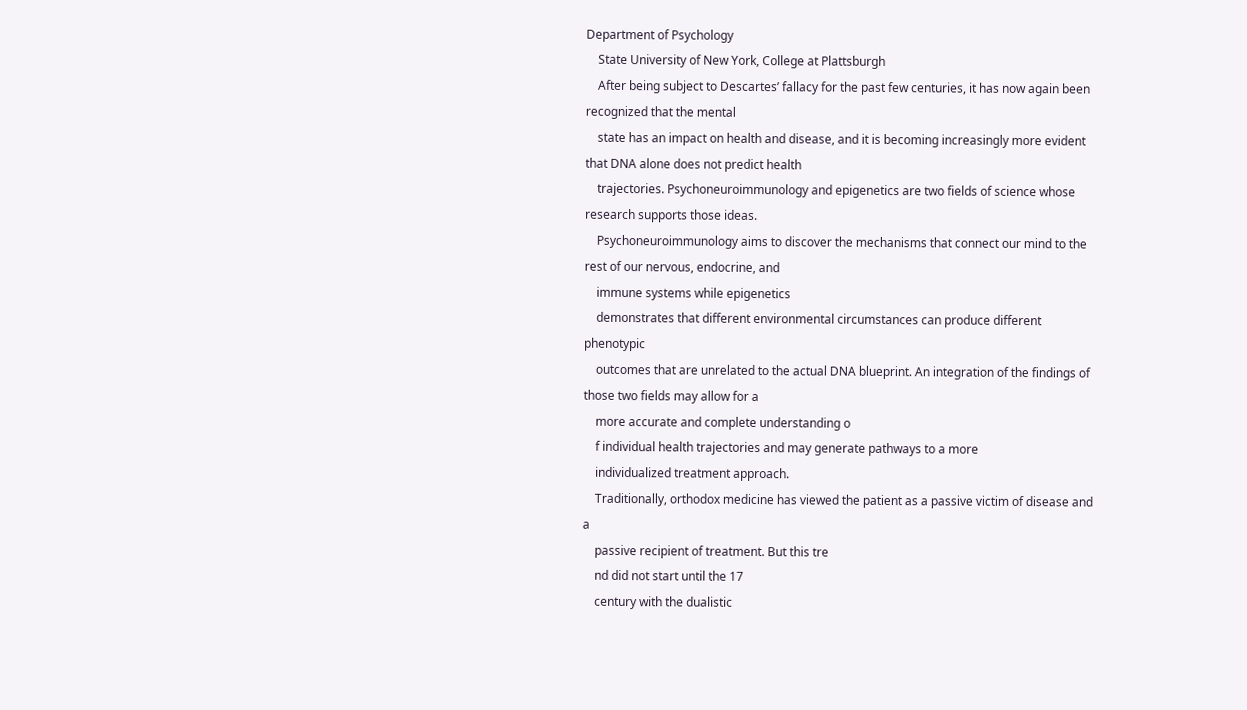Department of Psychology
    State University of New York, College at Plattsburgh
    After being subject to Descartes’ fallacy for the past few centuries, it has now again been recognized that the mental
    state has an impact on health and disease, and it is becoming increasingly more evident that DNA alone does not predict health
    trajectories. Psychoneuroimmunology and epigenetics are two fields of science whose research supports those ideas.
    Psychoneuroimmunology aims to discover the mechanisms that connect our mind to the rest of our nervous, endocrine, and
    immune systems while epigenetics
    demonstrates that different environmental circumstances can produce different phenotypic
    outcomes that are unrelated to the actual DNA blueprint. An integration of the findings of those two fields may allow for a
    more accurate and complete understanding o
    f individual health trajectories and may generate pathways to a more
    individualized treatment approach.
    Traditionally, orthodox medicine has viewed the patient as a passive victim of disease and a
    passive recipient of treatment. But this tre
    nd did not start until the 17
    century with the dualistic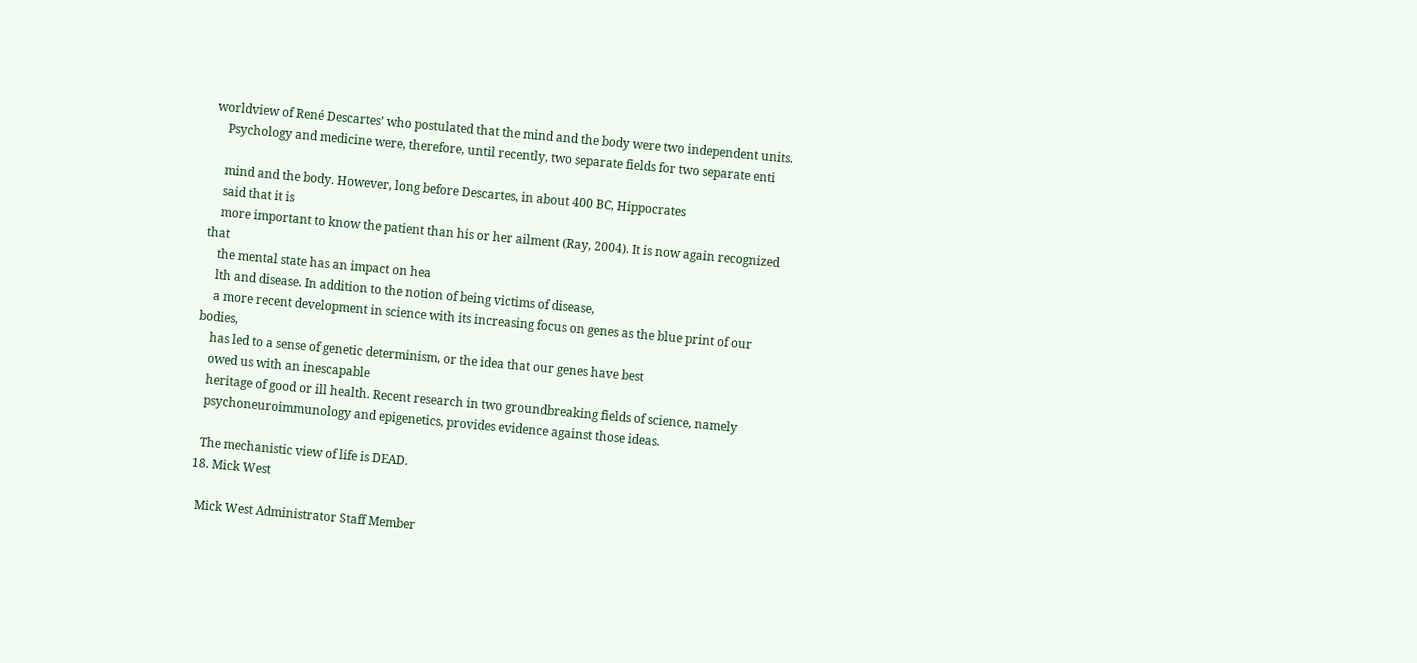worldview of René Descartes’ who postulated that the mind and the body were two independent units.
    Psychology and medicine were, therefore, until recently, two separate fields for two separate enti

    mind and the body. However, long before Descartes, in about 400 BC, Hippocrates
    said that it is
    more important to know the patient than his or her ailment (Ray, 2004). It is now again recognized that
    the mental state has an impact on hea
    lth and disease. In addition to the notion of being victims of disease,
    a more recent development in science with its increasing focus on genes as the blue print of our bodies,
    has led to a sense of genetic determinism, or the idea that our genes have best
    owed us with an inescapable
    heritage of good or ill health. Recent research in two groundbreaking fields of science, namely
    psychoneuroimmunology and epigenetics, provides evidence against those ideas.

    The mechanistic view of life is DEAD.
  18. Mick West

    Mick West Administrator Staff Member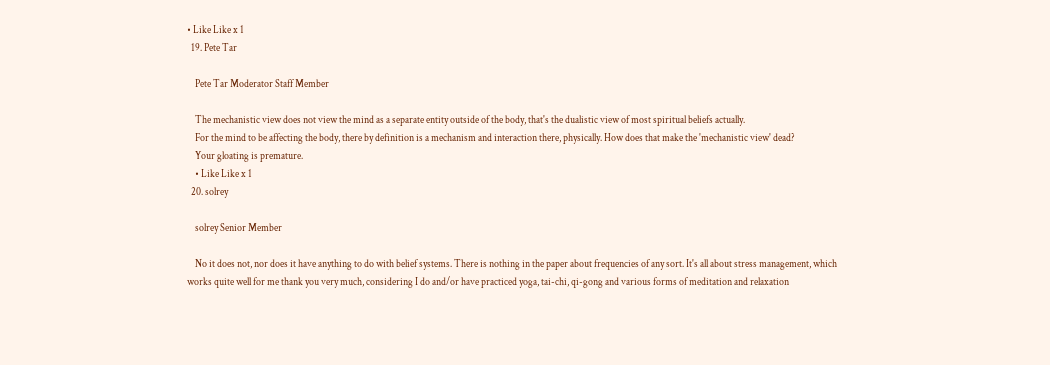• Like Like x 1
  19. Pete Tar

    Pete Tar Moderator Staff Member

    The mechanistic view does not view the mind as a separate entity outside of the body, that's the dualistic view of most spiritual beliefs actually.
    For the mind to be affecting the body, there by definition is a mechanism and interaction there, physically. How does that make the 'mechanistic view' dead?
    Your gloating is premature.
    • Like Like x 1
  20. solrey

    solrey Senior Member

    No it does not, nor does it have anything to do with belief systems. There is nothing in the paper about frequencies of any sort. It's all about stress management, which works quite well for me thank you very much, considering I do and/or have practiced yoga, tai-chi, qi-gong and various forms of meditation and relaxation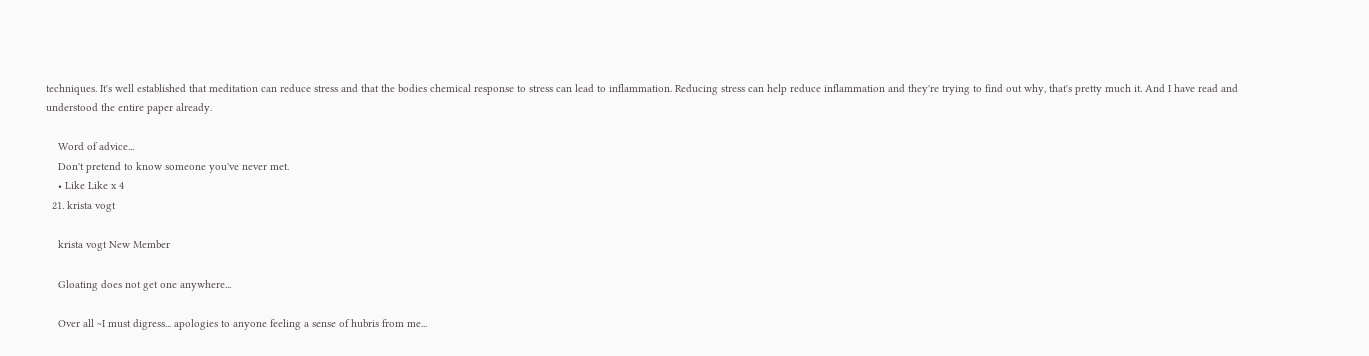techniques. It's well established that meditation can reduce stress and that the bodies chemical response to stress can lead to inflammation. Reducing stress can help reduce inflammation and they're trying to find out why, that's pretty much it. And I have read and understood the entire paper already.

    Word of advice...
    Don't pretend to know someone you've never met.
    • Like Like x 4
  21. krista vogt

    krista vogt New Member

    Gloating does not get one anywhere...

    Over all ~I must digress... apologies to anyone feeling a sense of hubris from me...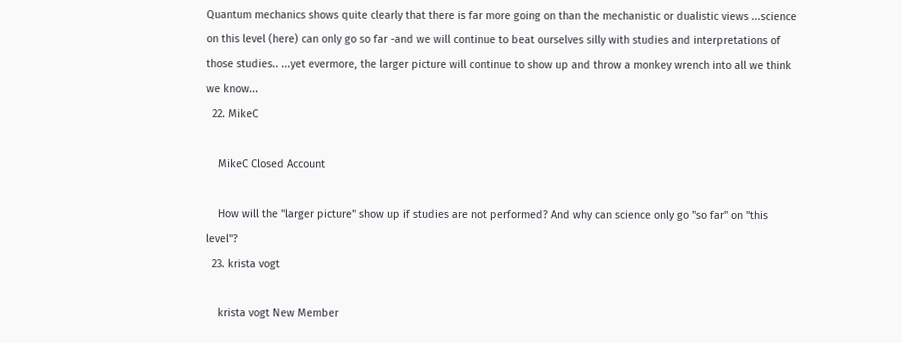Quantum mechanics shows quite clearly that there is far more going on than the mechanistic or dualistic views ...science on this level (here) can only go so far -and we will continue to beat ourselves silly with studies and interpretations of those studies.. ...yet evermore, the larger picture will continue to show up and throw a monkey wrench into all we think we know...
  22. MikeC

    MikeC Closed Account

    How will the "larger picture" show up if studies are not performed? And why can science only go "so far" on "this level"?
  23. krista vogt

    krista vogt New Member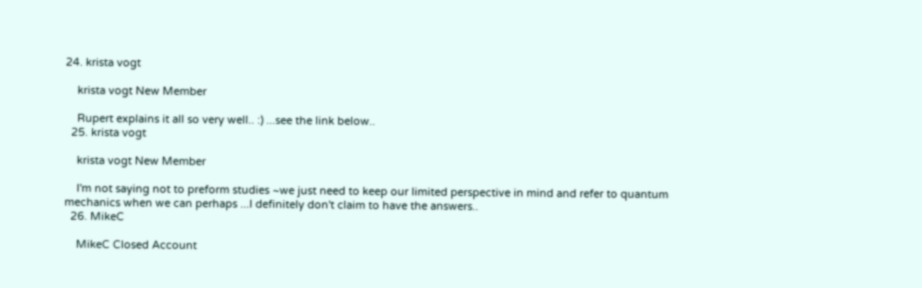24. krista vogt

    krista vogt New Member

    Rupert explains it all so very well.. :) ...see the link below..
  25. krista vogt

    krista vogt New Member

    I'm not saying not to preform studies ~we just need to keep our limited perspective in mind and refer to quantum mechanics when we can perhaps ...I definitely don't claim to have the answers..
  26. MikeC

    MikeC Closed Account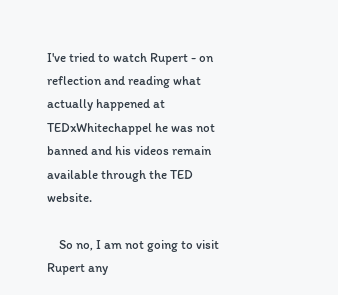I've tried to watch Rupert - on reflection and reading what actually happened at TEDxWhitechappel he was not banned and his videos remain available through the TED website.

    So no, I am not going to visit Rupert any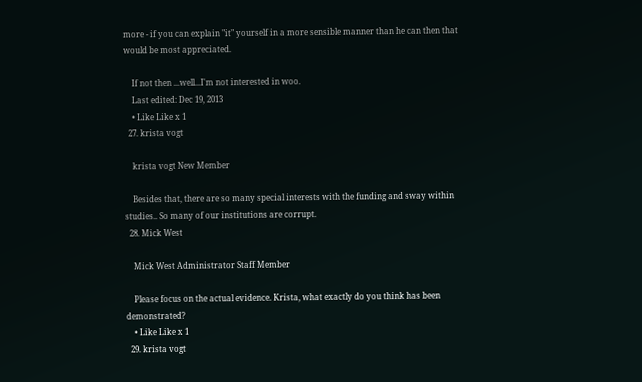more - if you can explain "it" yourself in a more sensible manner than he can then that would be most appreciated.

    If not then ...well...I'm not interested in woo.
    Last edited: Dec 19, 2013
    • Like Like x 1
  27. krista vogt

    krista vogt New Member

    Besides that, there are so many special interests with the funding and sway within studies.. So many of our institutions are corrupt.
  28. Mick West

    Mick West Administrator Staff Member

    Please focus on the actual evidence. Krista, what exactly do you think has been demonstrated?
    • Like Like x 1
  29. krista vogt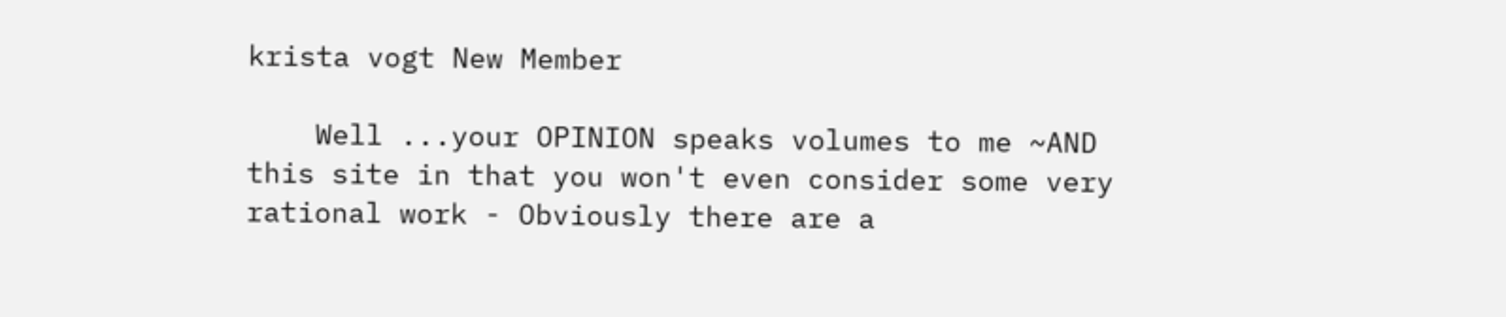krista vogt New Member

    Well ...your OPINION speaks volumes to me ~AND this site in that you won't even consider some very rational work - Obviously there are a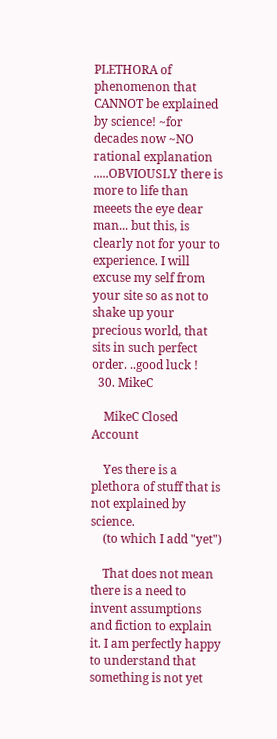PLETHORA of phenomenon that CANNOT be explained by science! ~for decades now ~NO rational explanation .....OBVIOUSLY there is more to life than meeets the eye dear man... but this, is clearly not for your to experience. I will excuse my self from your site so as not to shake up your precious world, that sits in such perfect order. ..good luck !
  30. MikeC

    MikeC Closed Account

    Yes there is a plethora of stuff that is not explained by science.
    (to which I add "yet")

    That does not mean there is a need to invent assumptions and fiction to explain it. I am perfectly happy to understand that something is not yet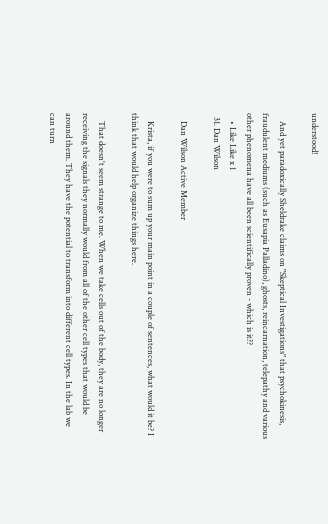understood!

    And yet paradoxically Sheldrake claims on "Skeptical Investigations" that psychokinesis, fraudulent mediums (such as Eusapia Palladino), ghosts, reincarnation, telepathy and various other phenomena have all been scientifically proven - which is it??
    • Like Like x 1
  31. Dan Wilson

    Dan Wilson Active Member

    Krista, if you were to sum up your main point in a couple of sentences, what would it be? I think that would help organize things here.

    That doesn't seem strange to me. When we take cells out of the body, they are no longer receiving the signals they normally would from all of the other cell types that would be around them. They have the potential to transform into different cell types. In the lab we can turn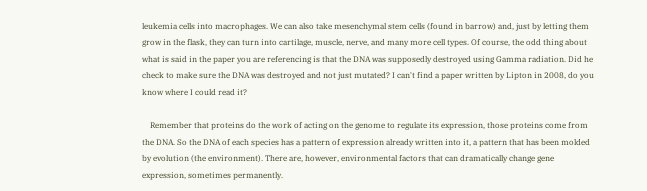leukemia cells into macrophages. We can also take mesenchymal stem cells (found in barrow) and, just by letting them grow in the flask, they can turn into cartilage, muscle, nerve, and many more cell types. Of course, the odd thing about what is said in the paper you are referencing is that the DNA was supposedly destroyed using Gamma radiation. Did he check to make sure the DNA was destroyed and not just mutated? I can't find a paper written by Lipton in 2008, do you know where I could read it?

    Remember that proteins do the work of acting on the genome to regulate its expression, those proteins come from the DNA. So the DNA of each species has a pattern of expression already written into it, a pattern that has been molded by evolution (the environment). There are, however, environmental factors that can dramatically change gene expression, sometimes permanently.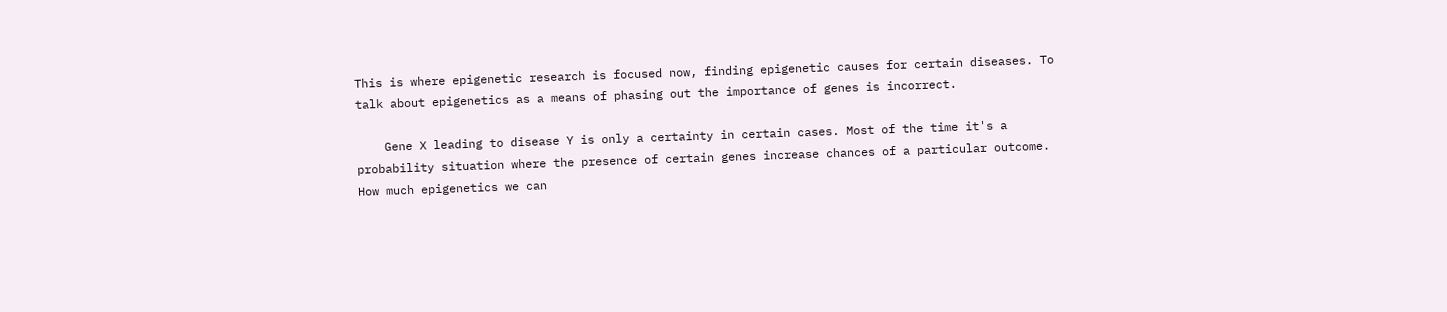This is where epigenetic research is focused now, finding epigenetic causes for certain diseases. To talk about epigenetics as a means of phasing out the importance of genes is incorrect.

    Gene X leading to disease Y is only a certainty in certain cases. Most of the time it's a probability situation where the presence of certain genes increase chances of a particular outcome. How much epigenetics we can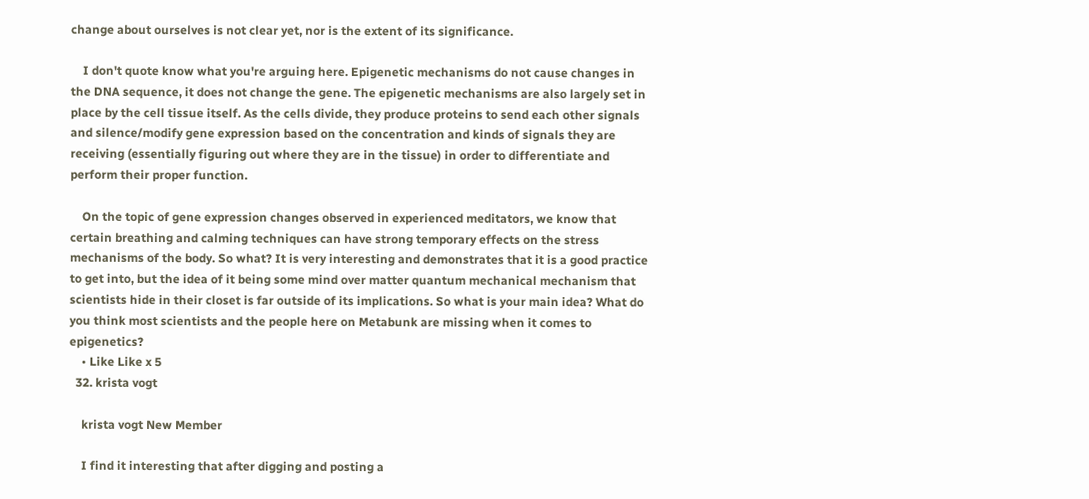change about ourselves is not clear yet, nor is the extent of its significance.

    I don't quote know what you're arguing here. Epigenetic mechanisms do not cause changes in the DNA sequence, it does not change the gene. The epigenetic mechanisms are also largely set in place by the cell tissue itself. As the cells divide, they produce proteins to send each other signals and silence/modify gene expression based on the concentration and kinds of signals they are receiving (essentially figuring out where they are in the tissue) in order to differentiate and perform their proper function.

    On the topic of gene expression changes observed in experienced meditators, we know that certain breathing and calming techniques can have strong temporary effects on the stress mechanisms of the body. So what? It is very interesting and demonstrates that it is a good practice to get into, but the idea of it being some mind over matter quantum mechanical mechanism that scientists hide in their closet is far outside of its implications. So what is your main idea? What do you think most scientists and the people here on Metabunk are missing when it comes to epigenetics?
    • Like Like x 5
  32. krista vogt

    krista vogt New Member

    I find it interesting that after digging and posting a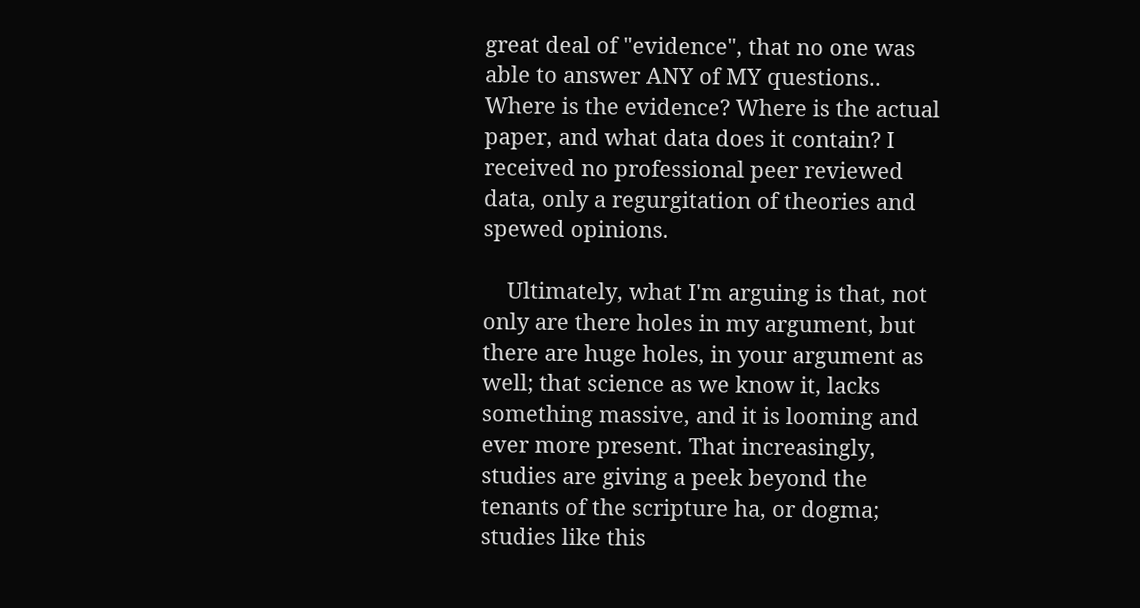great deal of "evidence", that no one was able to answer ANY of MY questions.. Where is the evidence? Where is the actual paper, and what data does it contain? I received no professional peer reviewed data, only a regurgitation of theories and spewed opinions.

    Ultimately, what I'm arguing is that, not only are there holes in my argument, but there are huge holes, in your argument as well; that science as we know it, lacks something massive, and it is looming and ever more present. That increasingly, studies are giving a peek beyond the tenants of the scripture ha, or dogma; studies like this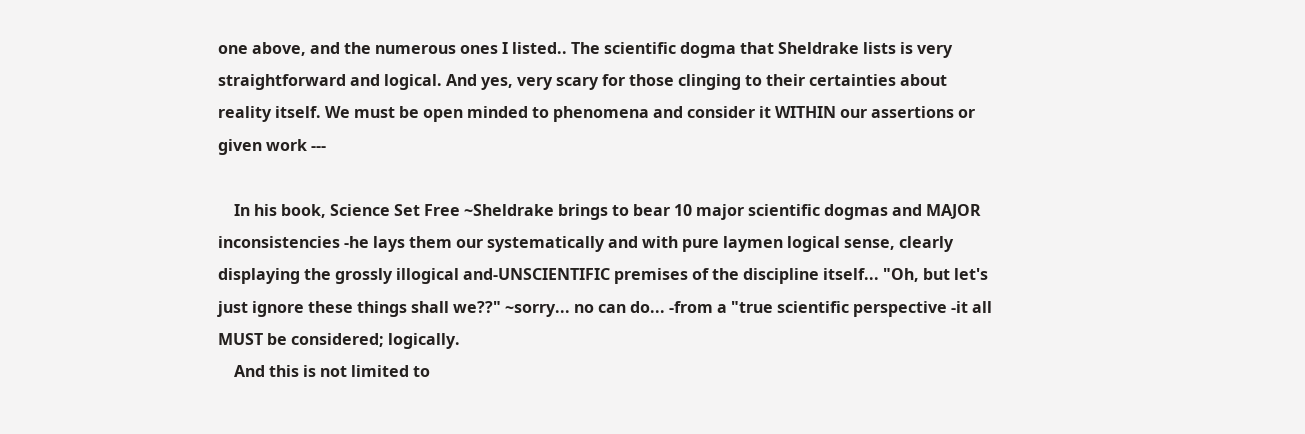one above, and the numerous ones I listed.. The scientific dogma that Sheldrake lists is very straightforward and logical. And yes, very scary for those clinging to their certainties about reality itself. We must be open minded to phenomena and consider it WITHIN our assertions or given work ---

    In his book, Science Set Free ~Sheldrake brings to bear 10 major scientific dogmas and MAJOR inconsistencies -he lays them our systematically and with pure laymen logical sense, clearly displaying the grossly illogical and-UNSCIENTIFIC premises of the discipline itself... "Oh, but let's just ignore these things shall we??" ~sorry... no can do... -from a "true scientific perspective -it all MUST be considered; logically.
    And this is not limited to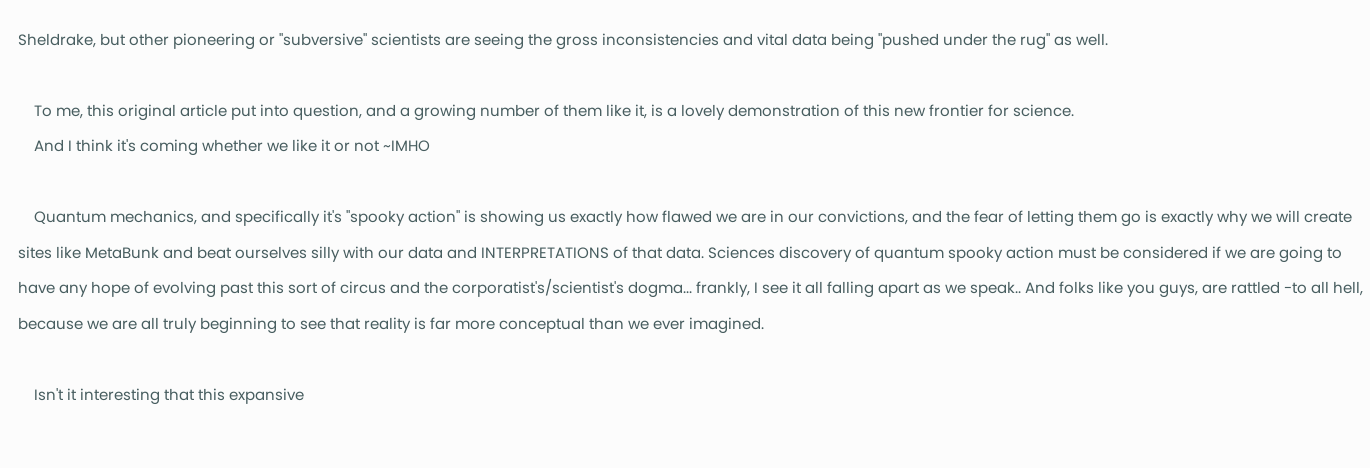Sheldrake, but other pioneering or "subversive" scientists are seeing the gross inconsistencies and vital data being "pushed under the rug" as well.

    To me, this original article put into question, and a growing number of them like it, is a lovely demonstration of this new frontier for science.
    And I think it's coming whether we like it or not ~IMHO

    Quantum mechanics, and specifically it's "spooky action" is showing us exactly how flawed we are in our convictions, and the fear of letting them go is exactly why we will create sites like MetaBunk and beat ourselves silly with our data and INTERPRETATIONS of that data. Sciences discovery of quantum spooky action must be considered if we are going to have any hope of evolving past this sort of circus and the corporatist's/scientist's dogma... frankly, I see it all falling apart as we speak.. And folks like you guys, are rattled -to all hell, because we are all truly beginning to see that reality is far more conceptual than we ever imagined.

    Isn't it interesting that this expansive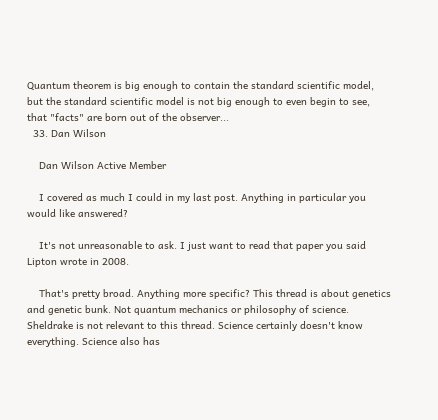Quantum theorem is big enough to contain the standard scientific model, but the standard scientific model is not big enough to even begin to see, that "facts" are born out of the observer...
  33. Dan Wilson

    Dan Wilson Active Member

    I covered as much I could in my last post. Anything in particular you would like answered?

    It's not unreasonable to ask. I just want to read that paper you said Lipton wrote in 2008.

    That's pretty broad. Anything more specific? This thread is about genetics and genetic bunk. Not quantum mechanics or philosophy of science. Sheldrake is not relevant to this thread. Science certainly doesn't know everything. Science also has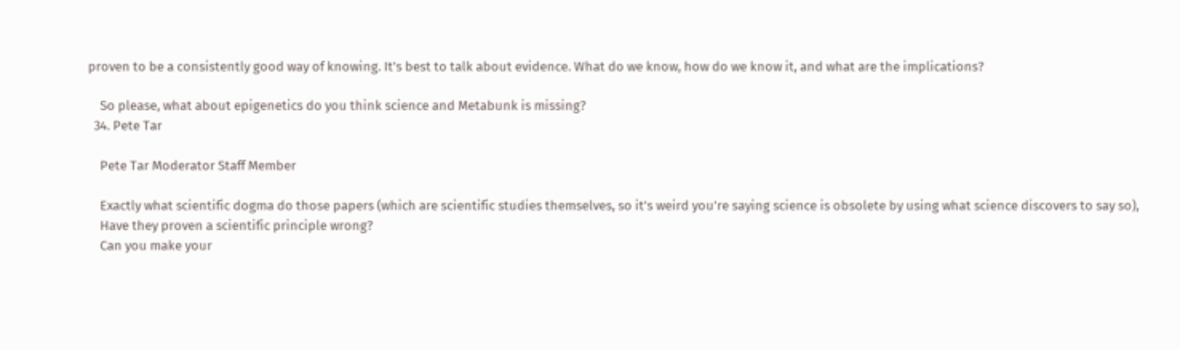proven to be a consistently good way of knowing. It's best to talk about evidence. What do we know, how do we know it, and what are the implications?

    So please, what about epigenetics do you think science and Metabunk is missing?
  34. Pete Tar

    Pete Tar Moderator Staff Member

    Exactly what scientific dogma do those papers (which are scientific studies themselves, so it's weird you're saying science is obsolete by using what science discovers to say so),
    Have they proven a scientific principle wrong?
    Can you make your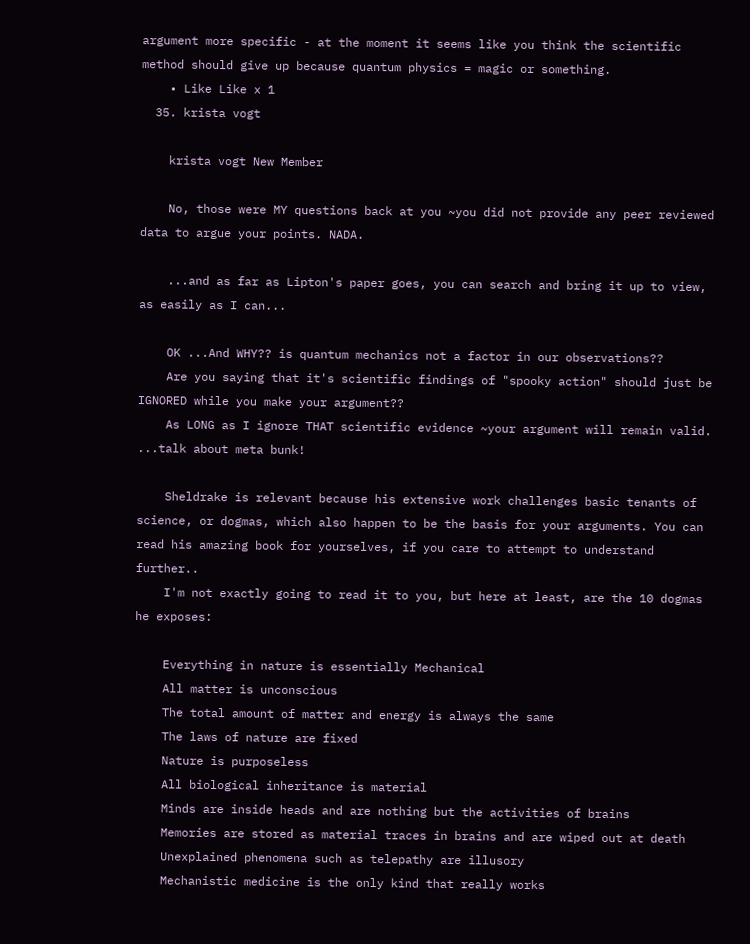argument more specific - at the moment it seems like you think the scientific method should give up because quantum physics = magic or something.
    • Like Like x 1
  35. krista vogt

    krista vogt New Member

    No, those were MY questions back at you ~you did not provide any peer reviewed data to argue your points. NADA.

    ...and as far as Lipton's paper goes, you can search and bring it up to view, as easily as I can...

    OK ...And WHY?? is quantum mechanics not a factor in our observations??
    Are you saying that it's scientific findings of "spooky action" should just be IGNORED while you make your argument??
    As LONG as I ignore THAT scientific evidence ~your argument will remain valid. ...talk about meta bunk!

    Sheldrake is relevant because his extensive work challenges basic tenants of science, or dogmas, which also happen to be the basis for your arguments. You can read his amazing book for yourselves, if you care to attempt to understand further..
    I'm not exactly going to read it to you, but here at least, are the 10 dogmas he exposes:

    Everything in nature is essentially Mechanical
    All matter is unconscious
    The total amount of matter and energy is always the same
    The laws of nature are fixed
    Nature is purposeless
    All biological inheritance is material
    Minds are inside heads and are nothing but the activities of brains
    Memories are stored as material traces in brains and are wiped out at death
    Unexplained phenomena such as telepathy are illusory
    Mechanistic medicine is the only kind that really works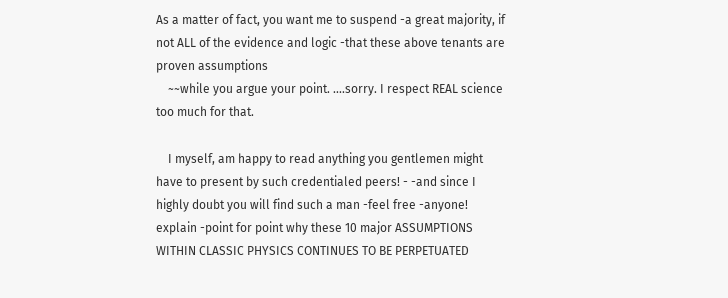As a matter of fact, you want me to suspend -a great majority, if not ALL of the evidence and logic -that these above tenants are proven assumptions
    ~~while you argue your point. ....sorry. I respect REAL science too much for that.

    I myself, am happy to read anything you gentlemen might have to present by such credentialed peers! - -and since I highly doubt you will find such a man -feel free -anyone! explain -point for point why these 10 major ASSUMPTIONS WITHIN CLASSIC PHYSICS CONTINUES TO BE PERPETUATED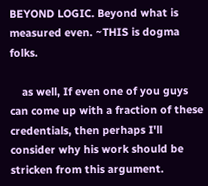BEYOND LOGIC. Beyond what is measured even. ~THIS is dogma folks.

    as well, If even one of you guys can come up with a fraction of these credentials, then perhaps I'll consider why his work should be stricken from this argument.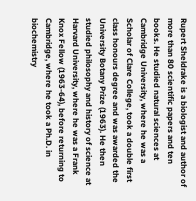Rupert Sheldrake is a biologist and author of more than 80 scientific papers and ten books. He studied natural sciences at Cambridge University, where he was a Scholar of Clare College, took a double first class honours degree and was awarded the University Botany Prize (1963). He then studied philosophy and history of science at Harvard University, where he was a Frank Knox Fellow (1963-64), before returning to Cambridge, where he took a Ph.D. in biochemistry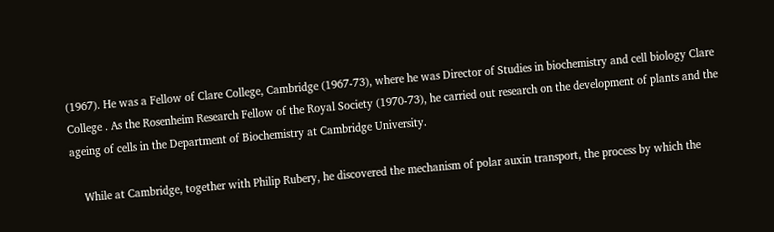(1967). He was a Fellow of Clare College, Cambridge (1967-73), where he was Director of Studies in biochemistry and cell biology Clare College . As the Rosenheim Research Fellow of the Royal Society (1970-73), he carried out research on the development of plants and the ageing of cells in the Department of Biochemistry at Cambridge University.

    While at Cambridge, together with Philip Rubery, he discovered the mechanism of polar auxin transport, the process by which the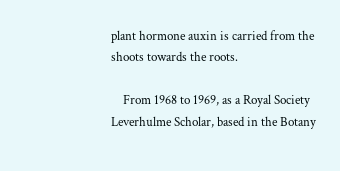plant hormone auxin is carried from the shoots towards the roots.

    From 1968 to 1969, as a Royal Society Leverhulme Scholar, based in the Botany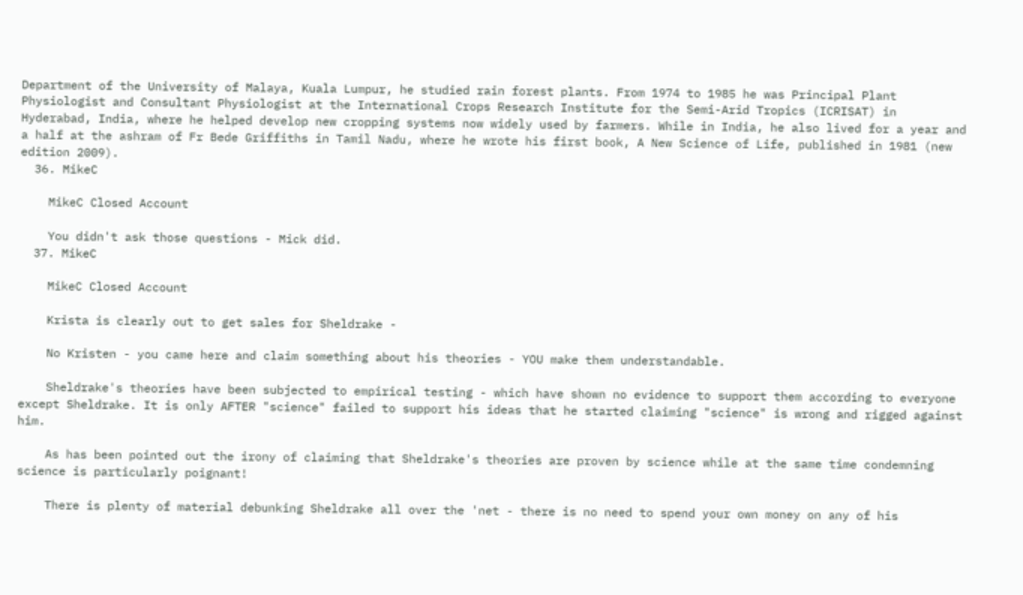Department of the University of Malaya, Kuala Lumpur, he studied rain forest plants. From 1974 to 1985 he was Principal Plant Physiologist and Consultant Physiologist at the International Crops Research Institute for the Semi-Arid Tropics (ICRISAT) in Hyderabad, India, where he helped develop new cropping systems now widely used by farmers. While in India, he also lived for a year and a half at the ashram of Fr Bede Griffiths in Tamil Nadu, where he wrote his first book, A New Science of Life, published in 1981 (new edition 2009).
  36. MikeC

    MikeC Closed Account

    You didn't ask those questions - Mick did.
  37. MikeC

    MikeC Closed Account

    Krista is clearly out to get sales for Sheldrake -

    No Kristen - you came here and claim something about his theories - YOU make them understandable.

    Sheldrake's theories have been subjected to empirical testing - which have shown no evidence to support them according to everyone except Sheldrake. It is only AFTER "science" failed to support his ideas that he started claiming "science" is wrong and rigged against him.

    As has been pointed out the irony of claiming that Sheldrake's theories are proven by science while at the same time condemning science is particularly poignant!

    There is plenty of material debunking Sheldrake all over the 'net - there is no need to spend your own money on any of his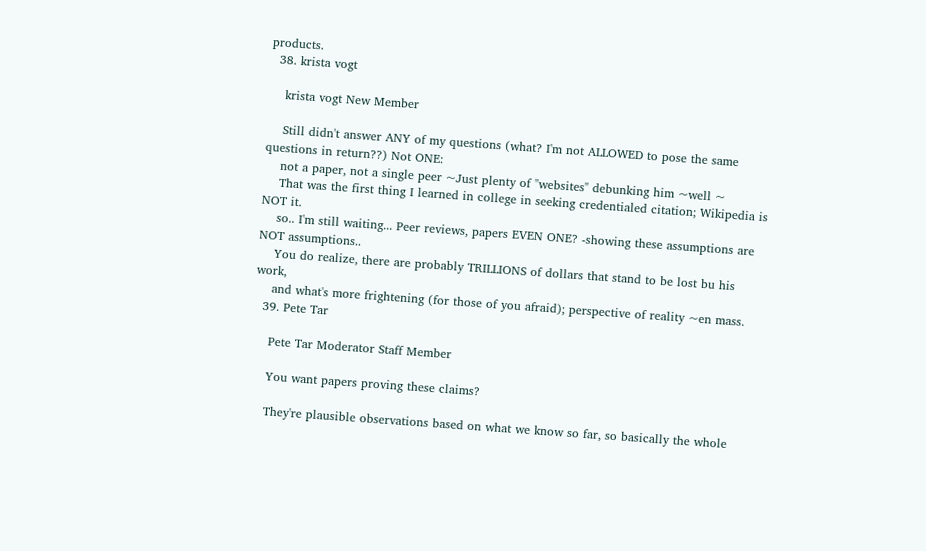products.
  38. krista vogt

    krista vogt New Member

    Still didn't answer ANY of my questions (what? I'm not ALLOWED to pose the same questions in return??) Not ONE:
    not a paper, not a single peer ~Just plenty of "websites" debunking him ~well ~
    That was the first thing I learned in college in seeking credentialed citation; Wikipedia is NOT it.
    so.. I'm still waiting... Peer reviews, papers EVEN ONE? -showing these assumptions are NOT assumptions..
    You do realize, there are probably TRILLIONS of dollars that stand to be lost bu his work,
    and what's more frightening (for those of you afraid); perspective of reality ~en mass.
  39. Pete Tar

    Pete Tar Moderator Staff Member

    You want papers proving these claims?

    They're plausible observations based on what we know so far, so basically the whole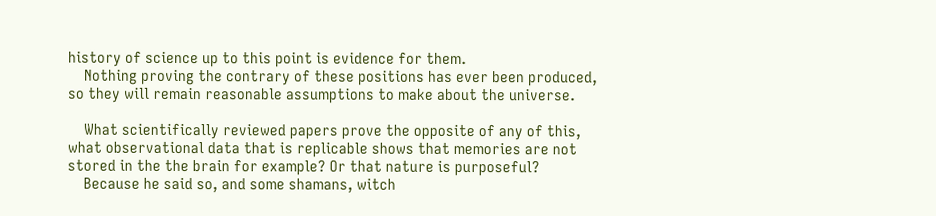history of science up to this point is evidence for them.
    Nothing proving the contrary of these positions has ever been produced, so they will remain reasonable assumptions to make about the universe.

    What scientifically reviewed papers prove the opposite of any of this, what observational data that is replicable shows that memories are not stored in the the brain for example? Or that nature is purposeful?
    Because he said so, and some shamans, witch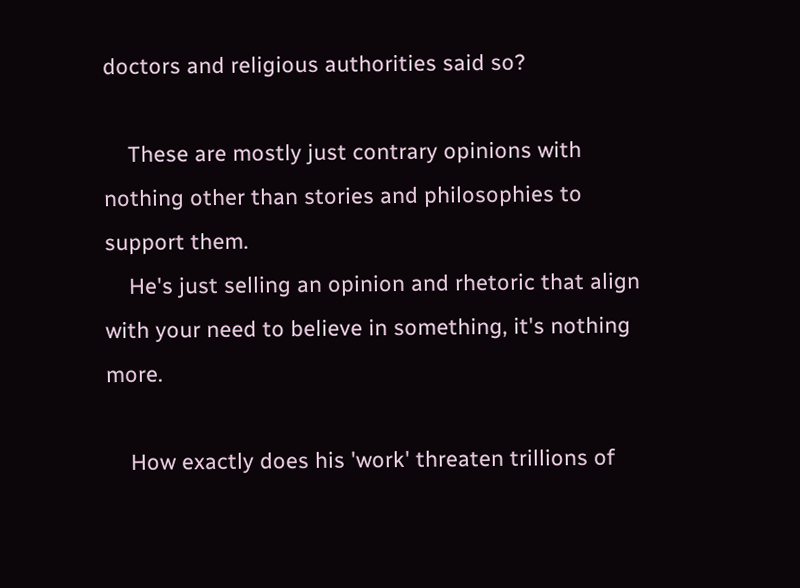doctors and religious authorities said so?

    These are mostly just contrary opinions with nothing other than stories and philosophies to support them.
    He's just selling an opinion and rhetoric that align with your need to believe in something, it's nothing more.

    How exactly does his 'work' threaten trillions of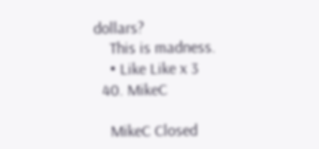dollars?
    This is madness.
    • Like Like x 3
  40. MikeC

    MikeC Closed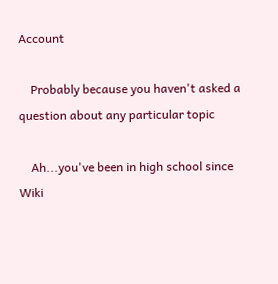Account

    Probably because you haven't asked a question about any particular topic

    Ah...you've been in high school since Wiki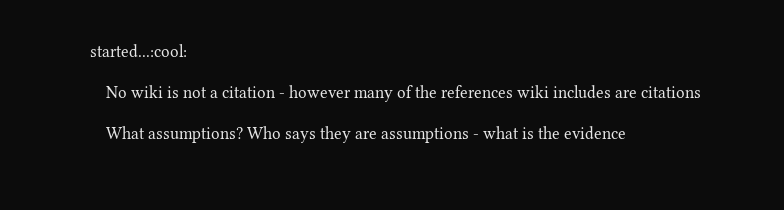started...:cool:

    No wiki is not a citation - however many of the references wiki includes are citations

    What assumptions? Who says they are assumptions - what is the evidence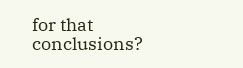for that conclusions?